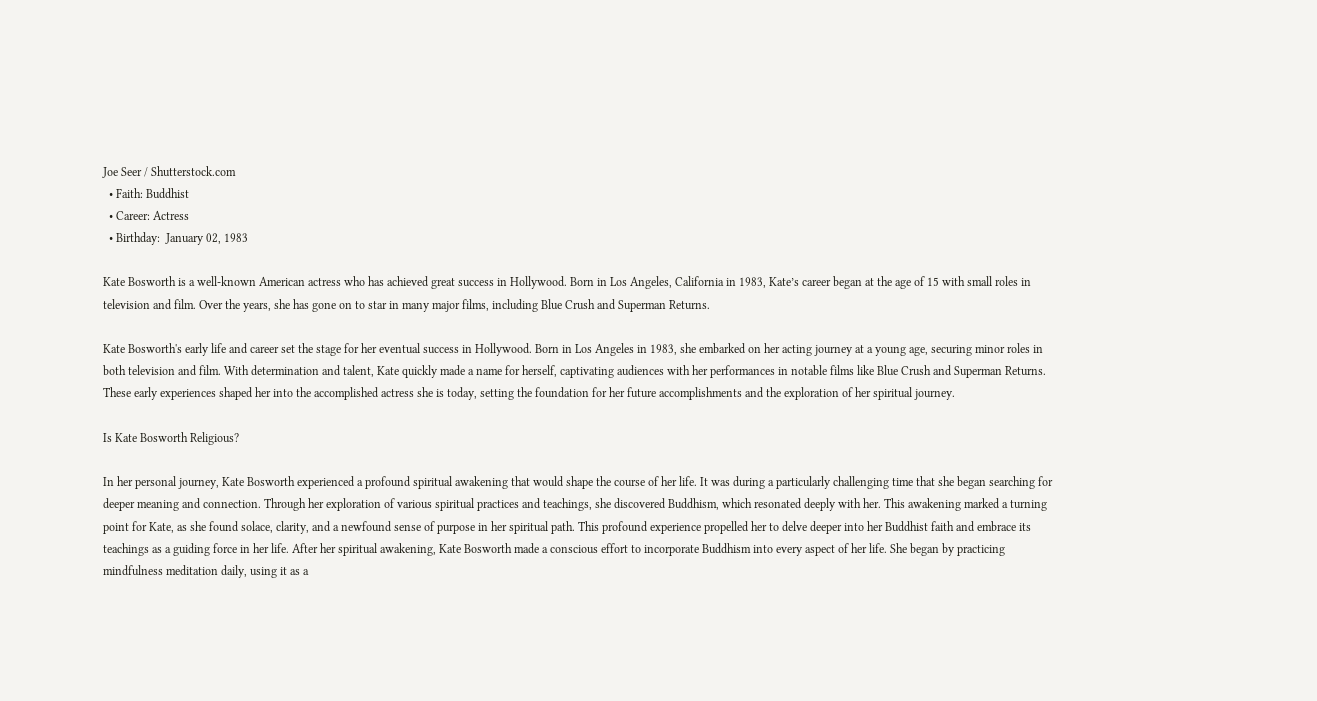Joe Seer / Shutterstock.com
  • Faith: Buddhist
  • Career: Actress
  • Birthday:  January 02, 1983

Kate Bosworth is a well-known American actress who has achieved great success in Hollywood. Born in Los Angeles, California in 1983, Kate’s career began at the age of 15 with small roles in television and film. Over the years, she has gone on to star in many major films, including Blue Crush and Superman Returns.

Kate Bosworth's early life and career set the stage for her eventual success in Hollywood. Born in Los Angeles in 1983, she embarked on her acting journey at a young age, securing minor roles in both television and film. With determination and talent, Kate quickly made a name for herself, captivating audiences with her performances in notable films like Blue Crush and Superman Returns. These early experiences shaped her into the accomplished actress she is today, setting the foundation for her future accomplishments and the exploration of her spiritual journey.

Is Kate Bosworth Religious?

In her personal journey, Kate Bosworth experienced a profound spiritual awakening that would shape the course of her life. It was during a particularly challenging time that she began searching for deeper meaning and connection. Through her exploration of various spiritual practices and teachings, she discovered Buddhism, which resonated deeply with her. This awakening marked a turning point for Kate, as she found solace, clarity, and a newfound sense of purpose in her spiritual path. This profound experience propelled her to delve deeper into her Buddhist faith and embrace its teachings as a guiding force in her life. After her spiritual awakening, Kate Bosworth made a conscious effort to incorporate Buddhism into every aspect of her life. She began by practicing mindfulness meditation daily, using it as a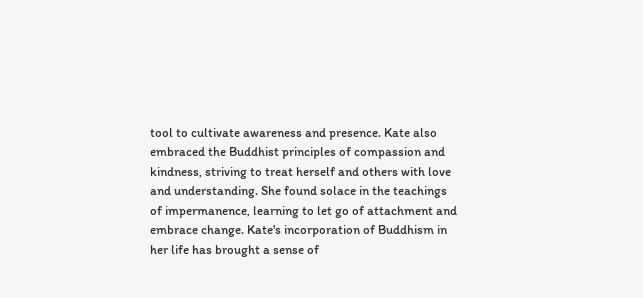tool to cultivate awareness and presence. Kate also embraced the Buddhist principles of compassion and kindness, striving to treat herself and others with love and understanding. She found solace in the teachings of impermanence, learning to let go of attachment and embrace change. Kate's incorporation of Buddhism in her life has brought a sense of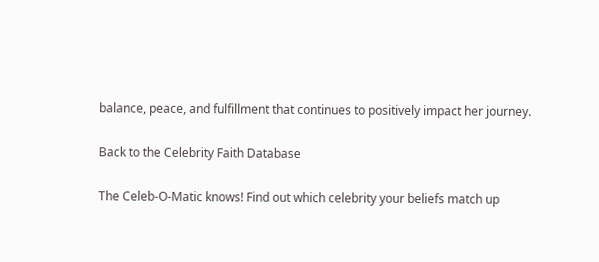balance, peace, and fulfillment that continues to positively impact her journey.

Back to the Celebrity Faith Database

The Celeb-O-Matic knows! Find out which celebrity your beliefs match up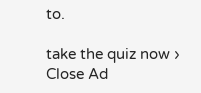to.

take the quiz now ›
Close Ad